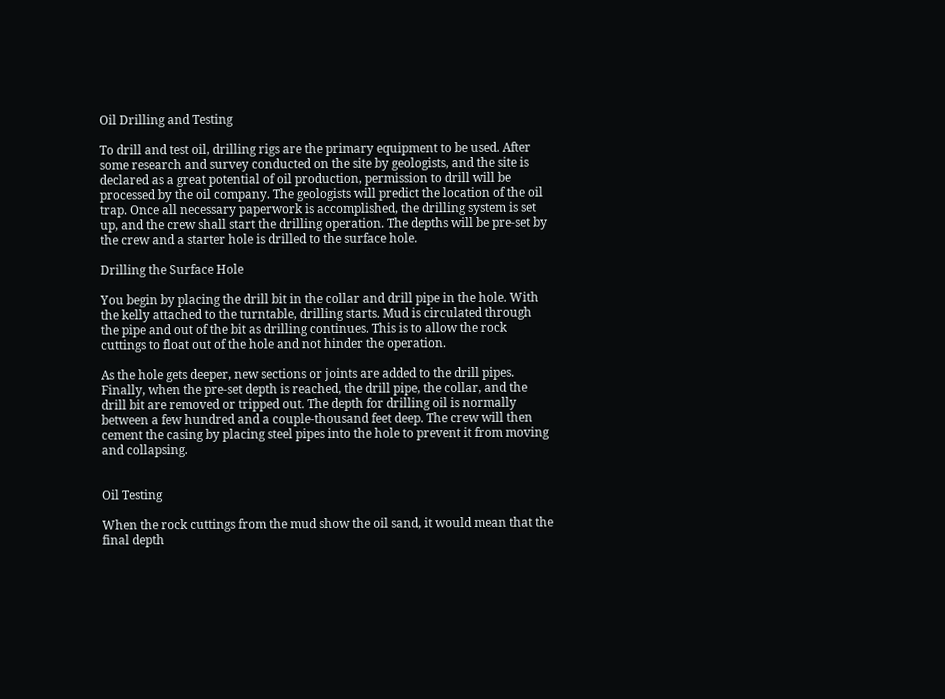Oil Drilling and Testing

To drill and test oil, drilling rigs are the primary equipment to be used. After some research and survey conducted on the site by geologists, and the site is declared as a great potential of oil production, permission to drill will be processed by the oil company. The geologists will predict the location of the oil trap. Once all necessary paperwork is accomplished, the drilling system is set up, and the crew shall start the drilling operation. The depths will be pre-set by the crew and a starter hole is drilled to the surface hole.

Drilling the Surface Hole

You begin by placing the drill bit in the collar and drill pipe in the hole. With the kelly attached to the turntable, drilling starts. Mud is circulated through the pipe and out of the bit as drilling continues. This is to allow the rock cuttings to float out of the hole and not hinder the operation.

As the hole gets deeper, new sections or joints are added to the drill pipes. Finally, when the pre-set depth is reached, the drill pipe, the collar, and the drill bit are removed or tripped out. The depth for drilling oil is normally between a few hundred and a couple-thousand feet deep. The crew will then cement the casing by placing steel pipes into the hole to prevent it from moving and collapsing.


Oil Testing

When the rock cuttings from the mud show the oil sand, it would mean that the final depth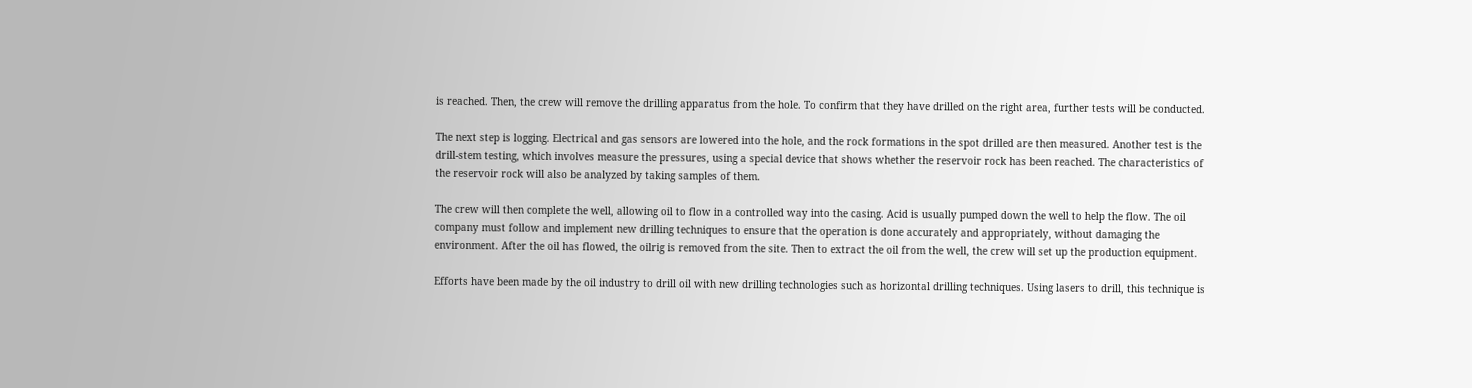is reached. Then, the crew will remove the drilling apparatus from the hole. To confirm that they have drilled on the right area, further tests will be conducted.

The next step is logging. Electrical and gas sensors are lowered into the hole, and the rock formations in the spot drilled are then measured. Another test is the drill-stem testing, which involves measure the pressures, using a special device that shows whether the reservoir rock has been reached. The characteristics of the reservoir rock will also be analyzed by taking samples of them.

The crew will then complete the well, allowing oil to flow in a controlled way into the casing. Acid is usually pumped down the well to help the flow. The oil company must follow and implement new drilling techniques to ensure that the operation is done accurately and appropriately, without damaging the environment. After the oil has flowed, the oilrig is removed from the site. Then to extract the oil from the well, the crew will set up the production equipment.

Efforts have been made by the oil industry to drill oil with new drilling technologies such as horizontal drilling techniques. Using lasers to drill, this technique is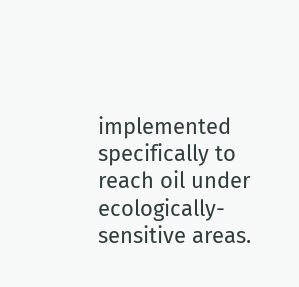implemented specifically to reach oil under ecologically-sensitive areas.